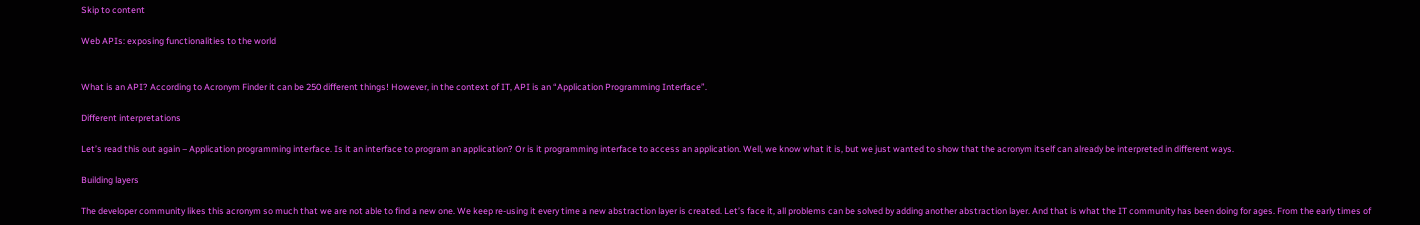Skip to content

Web APIs: exposing functionalities to the world


What is an API? According to Acronym Finder it can be 250 different things! However, in the context of IT, API is an “Application Programming Interface”.

Different interpretations

Let’s read this out again – Application programming interface. Is it an interface to program an application? Or is it programming interface to access an application. Well, we know what it is, but we just wanted to show that the acronym itself can already be interpreted in different ways.

Building layers

The developer community likes this acronym so much that we are not able to find a new one. We keep re-using it every time a new abstraction layer is created. Let’s face it, all problems can be solved by adding another abstraction layer. And that is what the IT community has been doing for ages. From the early times of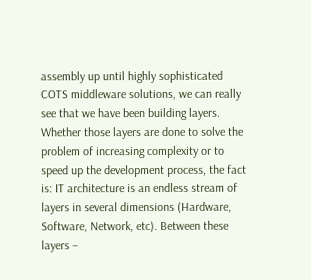assembly up until highly sophisticated COTS middleware solutions, we can really see that we have been building layers. Whether those layers are done to solve the problem of increasing complexity or to speed up the development process, the fact is: IT architecture is an endless stream of layers in several dimensions (Hardware, Software, Network, etc). Between these layers –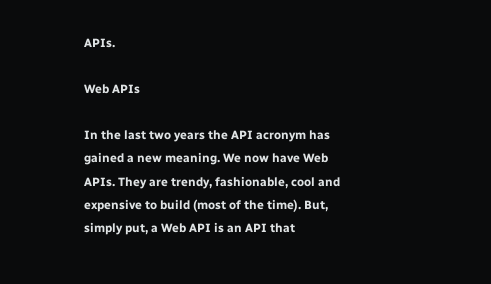APIs.

Web APIs

In the last two years the API acronym has gained a new meaning. We now have Web APIs. They are trendy, fashionable, cool and expensive to build (most of the time). But, simply put, a Web API is an API that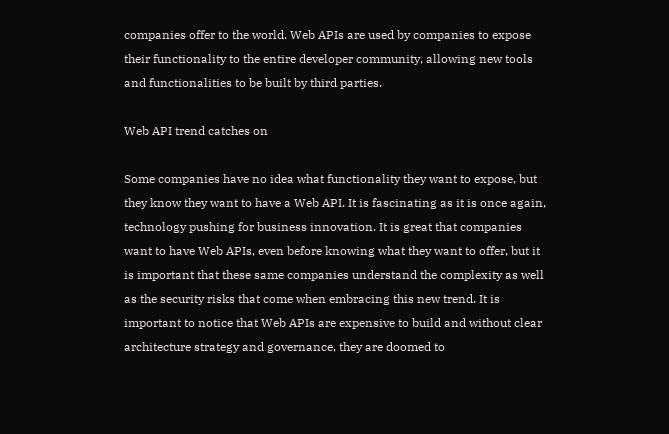companies offer to the world. Web APIs are used by companies to expose their functionality to the entire developer community, allowing new tools and functionalities to be built by third parties.

Web API trend catches on

Some companies have no idea what functionality they want to expose, but they know they want to have a Web API. It is fascinating as it is once again, technology pushing for business innovation. It is great that companies want to have Web APIs, even before knowing what they want to offer, but it is important that these same companies understand the complexity as well as the security risks that come when embracing this new trend. It is important to notice that Web APIs are expensive to build and without clear architecture strategy and governance, they are doomed to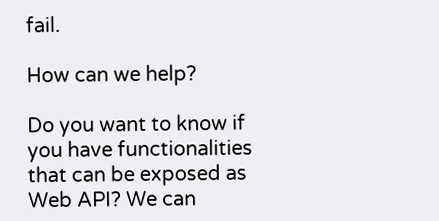fail.

How can we help?

Do you want to know if you have functionalities that can be exposed as Web API? We can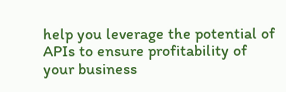help you leverage the potential of APIs to ensure profitability of your business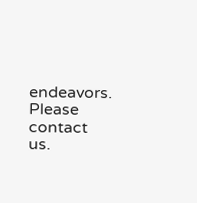endeavors. Please contact us.